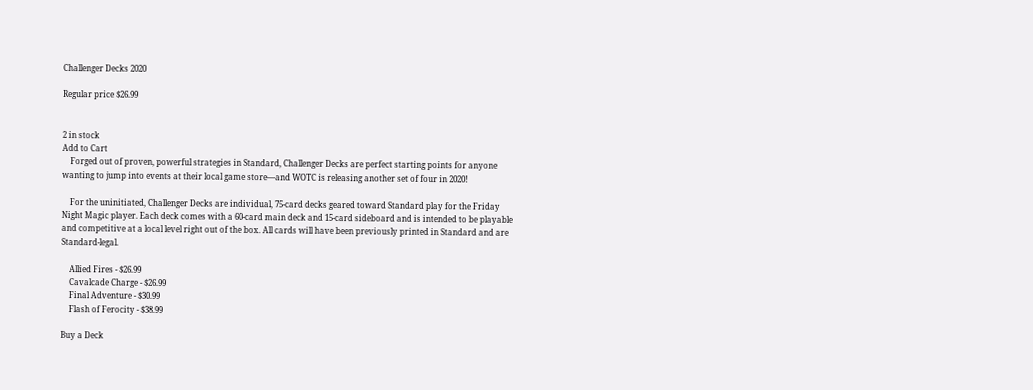Challenger Decks 2020

Regular price $26.99


2 in stock
Add to Cart
    Forged out of proven, powerful strategies in Standard, Challenger Decks are perfect starting points for anyone wanting to jump into events at their local game store—and WOTC is releasing another set of four in 2020!

    For the uninitiated, Challenger Decks are individual, 75-card decks geared toward Standard play for the Friday Night Magic player. Each deck comes with a 60-card main deck and 15-card sideboard and is intended to be playable and competitive at a local level right out of the box. All cards will have been previously printed in Standard and are Standard-legal.

    Allied Fires - $26.99
    Cavalcade Charge - $26.99
    Final Adventure - $30.99
    Flash of Ferocity - $38.99

Buy a Deck